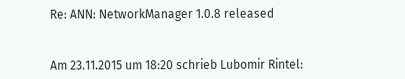Re: ANN: NetworkManager 1.0.8 released


Am 23.11.2015 um 18:20 schrieb Lubomir Rintel: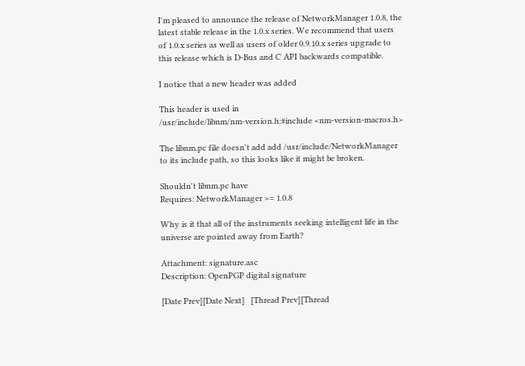I'm pleased to announce the release of NetworkManager 1.0.8, the
latest stable release in the 1.0.x series. We recommend that users
of 1.0.x series as well as users of older 0.9.10.x series upgrade to
this release which is D-Bus and C API backwards compatible.

I notice that a new header was added

This header is used in
/usr/include/libnm/nm-version.h:#include <nm-version-macros.h>

The libnm.pc file doesn't add add /usr/include/NetworkManager
to its include path, so this looks like it might be broken.

Shouldn't libnm.pc have
Requires: NetworkManager >= 1.0.8

Why is it that all of the instruments seeking intelligent life in the
universe are pointed away from Earth?

Attachment: signature.asc
Description: OpenPGP digital signature

[Date Prev][Date Next]   [Thread Prev][Thread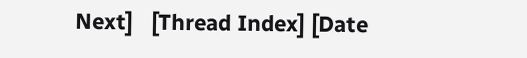Next]   [Thread Index] [Date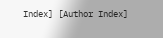Index] [Author Index]